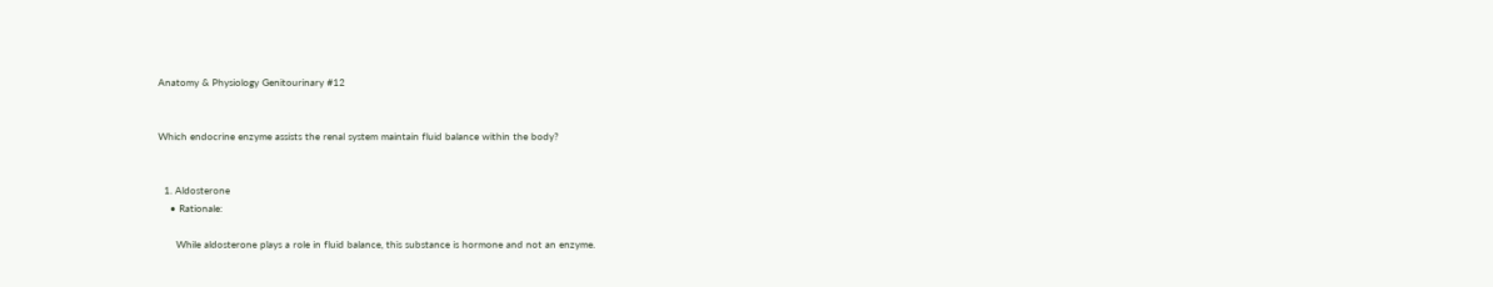Anatomy & Physiology Genitourinary #12


Which endocrine enzyme assists the renal system maintain fluid balance within the body?


  1. Aldosterone
    • Rationale:

      While aldosterone plays a role in fluid balance, this substance is hormone and not an enzyme.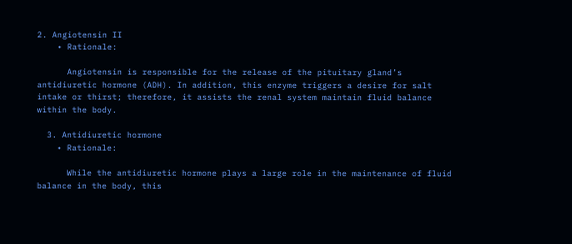2. Angiotensin II
    • Rationale:

      Angiotensin is responsible for the release of the pituitary gland’s antidiuretic hormone (ADH). In addition, this enzyme triggers a desire for salt intake or thirst; therefore, it assists the renal system maintain fluid balance within the body.

  3. Antidiuretic hormone
    • Rationale:

      While the antidiuretic hormone plays a large role in the maintenance of fluid balance in the body, this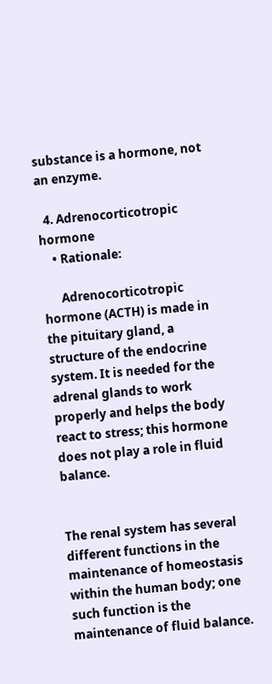substance is a hormone, not an enzyme.

  4. Adrenocorticotropic hormone
    • Rationale:

      Adrenocorticotropic hormone (ACTH) is made in the pituitary gland, a structure of the endocrine system. It is needed for the adrenal glands to work properly and helps the body react to stress; this hormone does not play a role in fluid balance.


The renal system has several different functions in the maintenance of homeostasis within the human body; one such function is the maintenance of fluid balance.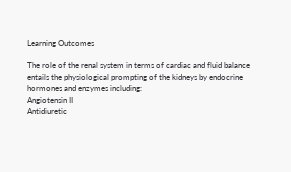Learning Outcomes

The role of the renal system in terms of cardiac and fluid balance entails the physiological prompting of the kidneys by endocrine hormones and enzymes including:
Angiotensin II
Antidiuretic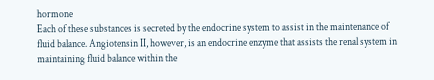hormone
Each of these substances is secreted by the endocrine system to assist in the maintenance of fluid balance. Angiotensin II, however, is an endocrine enzyme that assists the renal system in maintaining fluid balance within the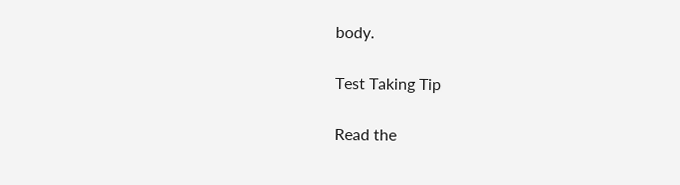body.

Test Taking Tip

Read the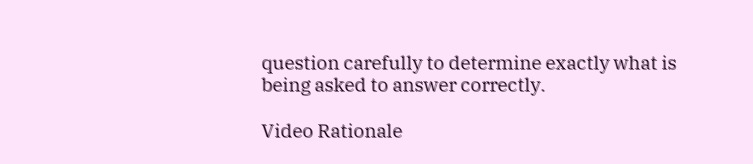question carefully to determine exactly what is being asked to answer correctly.

Video Rationale